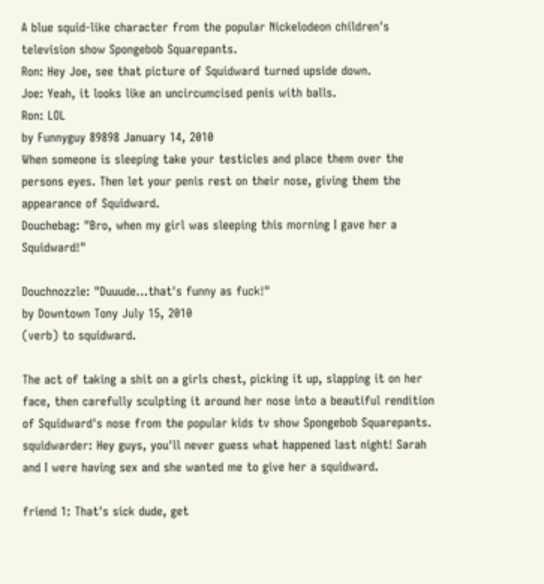A blue squid-like character from the popular Nickelodeon children's television show Spongebob Squarepants.
Ron: Hey Joe, see that picture of Squidward turned upside down.
Joe: Yeah, it looks like an uncircumcised penis with balls.
Ron: LOL
by Funnyguy 89898 January 14, 2010
When someone is sleeping take your testicles and place them over the persons eyes. Then let your penis rest on their nose, giving them the appearance of Squidward.
Douchebag: "Bro, when my girl was sleeping this morning I gave her a Squidward!"

Douchnozzle: "Duuude...that's funny as fuck!"
by Downtown Tony July 15, 2010
(verb) to squidward.

The act of taking a shit on a girls chest, picking it up, slapping it on her face, then carefully sculpting it around her nose into a beautiful rendition of Squidward's nose from the popular kids tv show Spongebob Squarepants.
squidwarder: Hey guys, you'll never guess what happened last night! Sarah and I were having sex and she wanted me to give her a squidward.

friend 1: That's sick dude, get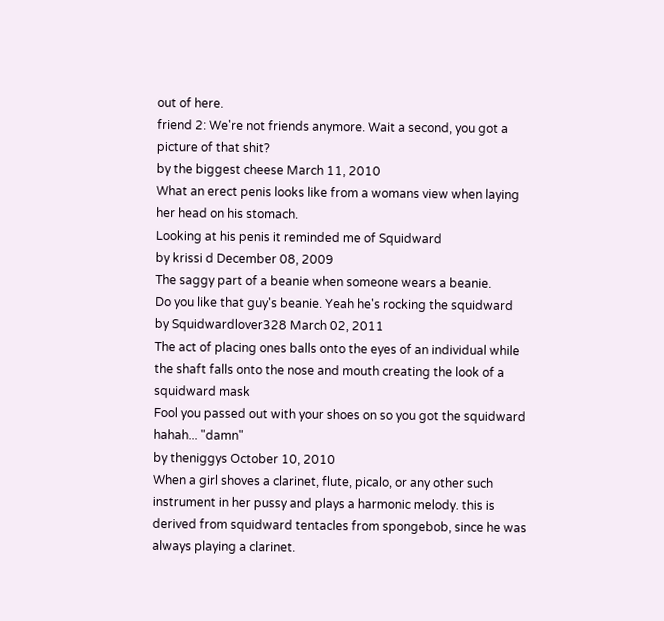out of here.
friend 2: We're not friends anymore. Wait a second, you got a picture of that shit?
by the biggest cheese March 11, 2010
What an erect penis looks like from a womans view when laying her head on his stomach.
Looking at his penis it reminded me of Squidward
by krissi d December 08, 2009
The saggy part of a beanie when someone wears a beanie.
Do you like that guy's beanie. Yeah he's rocking the squidward
by Squidwardlover328 March 02, 2011
The act of placing ones balls onto the eyes of an individual while the shaft falls onto the nose and mouth creating the look of a squidward mask
Fool you passed out with your shoes on so you got the squidward hahah... "damn"
by theniggys October 10, 2010
When a girl shoves a clarinet, flute, picalo, or any other such instrument in her pussy and plays a harmonic melody. this is derived from squidward tentacles from spongebob, since he was always playing a clarinet.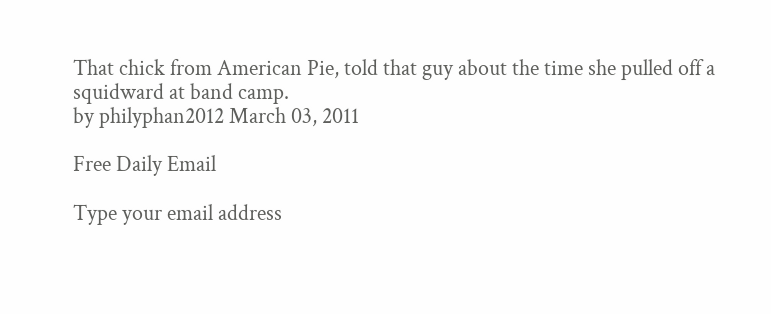That chick from American Pie, told that guy about the time she pulled off a squidward at band camp.
by philyphan2012 March 03, 2011

Free Daily Email

Type your email address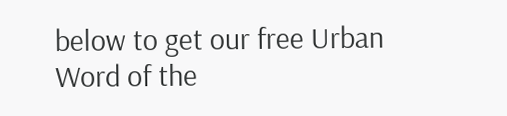below to get our free Urban Word of the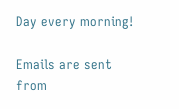Day every morning!

Emails are sent from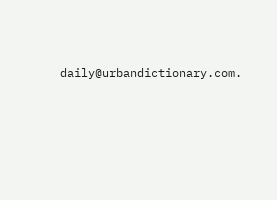daily@urbandictionary.com.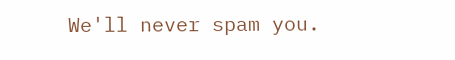We'll never spam you.